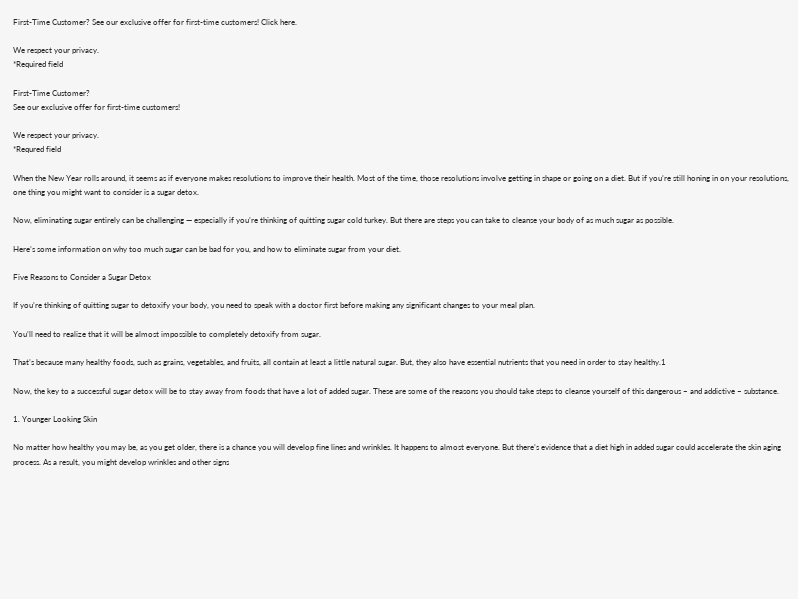First-Time Customer? See our exclusive offer for first-time customers! Click here.

We respect your privacy.
*Required field

First-Time Customer?
See our exclusive offer for first-time customers!

We respect your privacy.
*Requred field

When the New Year rolls around, it seems as if everyone makes resolutions to improve their health. Most of the time, those resolutions involve getting in shape or going on a diet. But if you’re still honing in on your resolutions, one thing you might want to consider is a sugar detox.

Now, eliminating sugar entirely can be challenging — especially if you’re thinking of quitting sugar cold turkey. But there are steps you can take to cleanse your body of as much sugar as possible.

Here’s some information on why too much sugar can be bad for you, and how to eliminate sugar from your diet.

Five Reasons to Consider a Sugar Detox

If you’re thinking of quitting sugar to detoxify your body, you need to speak with a doctor first before making any significant changes to your meal plan.

You’ll need to realize that it will be almost impossible to completely detoxify from sugar.

That’s because many healthy foods, such as grains, vegetables, and fruits, all contain at least a little natural sugar. But, they also have essential nutrients that you need in order to stay healthy.1

Now, the key to a successful sugar detox will be to stay away from foods that have a lot of added sugar. These are some of the reasons you should take steps to cleanse yourself of this dangerous – and addictive – substance.

1. Younger Looking Skin

No matter how healthy you may be, as you get older, there is a chance you will develop fine lines and wrinkles. It happens to almost everyone. But there’s evidence that a diet high in added sugar could accelerate the skin aging process. As a result, you might develop wrinkles and other signs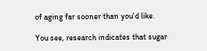of aging far sooner than you’d like.

You see, research indicates that sugar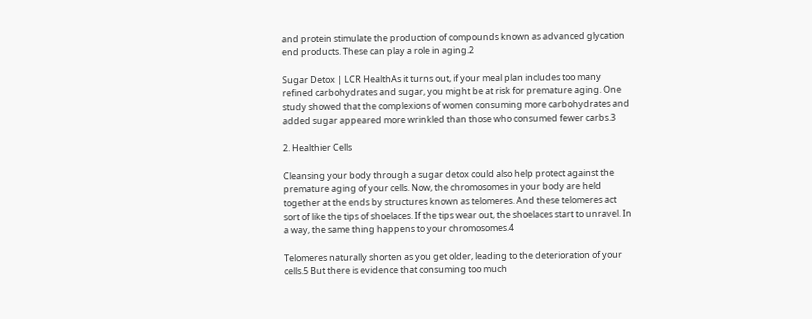and protein stimulate the production of compounds known as advanced glycation end products. These can play a role in aging.2

Sugar Detox | LCR HealthAs it turns out, if your meal plan includes too many refined carbohydrates and sugar, you might be at risk for premature aging. One study showed that the complexions of women consuming more carbohydrates and added sugar appeared more wrinkled than those who consumed fewer carbs.3

2. Healthier Cells

Cleansing your body through a sugar detox could also help protect against the premature aging of your cells. Now, the chromosomes in your body are held together at the ends by structures known as telomeres. And these telomeres act sort of like the tips of shoelaces. If the tips wear out, the shoelaces start to unravel. In a way, the same thing happens to your chromosomes.4

Telomeres naturally shorten as you get older, leading to the deterioration of your cells.5 But there is evidence that consuming too much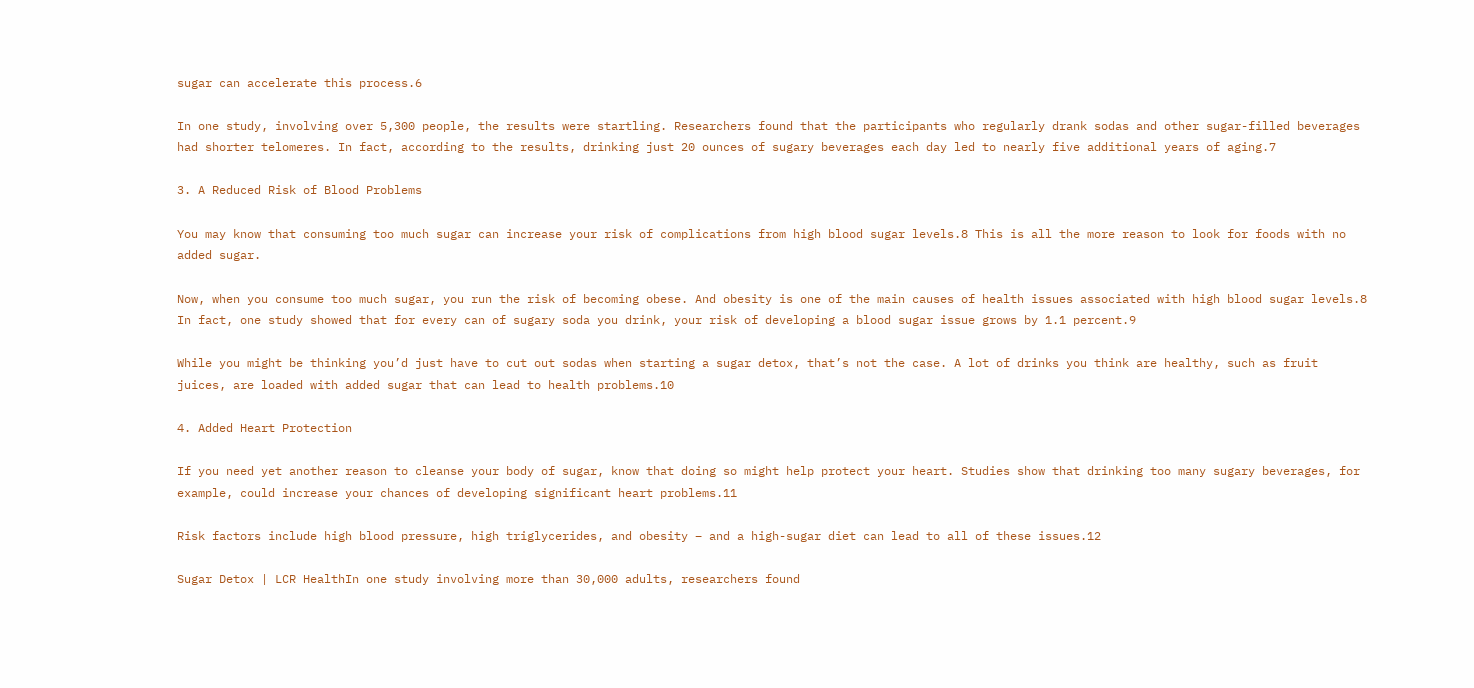sugar can accelerate this process.6

In one study, involving over 5,300 people, the results were startling. Researchers found that the participants who regularly drank sodas and other sugar-filled beverages had shorter telomeres. In fact, according to the results, drinking just 20 ounces of sugary beverages each day led to nearly five additional years of aging.7

3. A Reduced Risk of Blood Problems

You may know that consuming too much sugar can increase your risk of complications from high blood sugar levels.8 This is all the more reason to look for foods with no added sugar.

Now, when you consume too much sugar, you run the risk of becoming obese. And obesity is one of the main causes of health issues associated with high blood sugar levels.8 In fact, one study showed that for every can of sugary soda you drink, your risk of developing a blood sugar issue grows by 1.1 percent.9

While you might be thinking you’d just have to cut out sodas when starting a sugar detox, that’s not the case. A lot of drinks you think are healthy, such as fruit juices, are loaded with added sugar that can lead to health problems.10

4. Added Heart Protection

If you need yet another reason to cleanse your body of sugar, know that doing so might help protect your heart. Studies show that drinking too many sugary beverages, for example, could increase your chances of developing significant heart problems.11

Risk factors include high blood pressure, high triglycerides, and obesity – and a high-sugar diet can lead to all of these issues.12

Sugar Detox | LCR HealthIn one study involving more than 30,000 adults, researchers found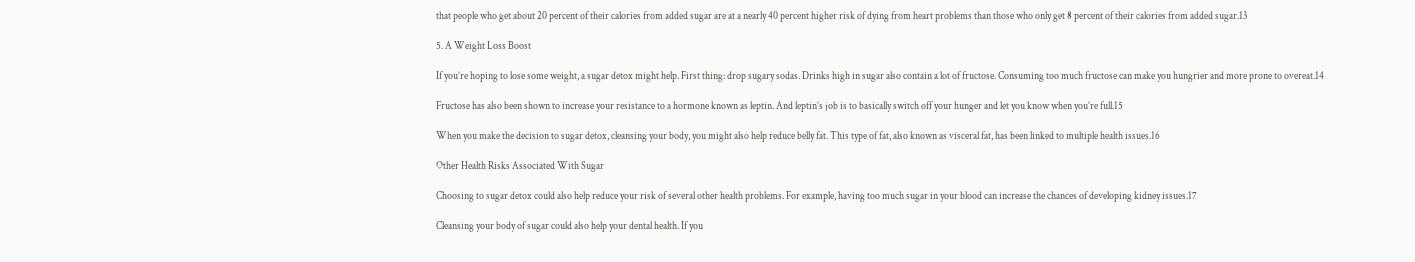that people who get about 20 percent of their calories from added sugar are at a nearly 40 percent higher risk of dying from heart problems than those who only get 8 percent of their calories from added sugar.13

5. A Weight Loss Boost

If you’re hoping to lose some weight, a sugar detox might help. First thing: drop sugary sodas. Drinks high in sugar also contain a lot of fructose. Consuming too much fructose can make you hungrier and more prone to overeat.14

Fructose has also been shown to increase your resistance to a hormone known as leptin. And leptin’s job is to basically switch off your hunger and let you know when you’re full.15

When you make the decision to sugar detox, cleansing your body, you might also help reduce belly fat. This type of fat, also known as visceral fat, has been linked to multiple health issues.16

Other Health Risks Associated With Sugar

Choosing to sugar detox could also help reduce your risk of several other health problems. For example, having too much sugar in your blood can increase the chances of developing kidney issues.17

Cleansing your body of sugar could also help your dental health. If you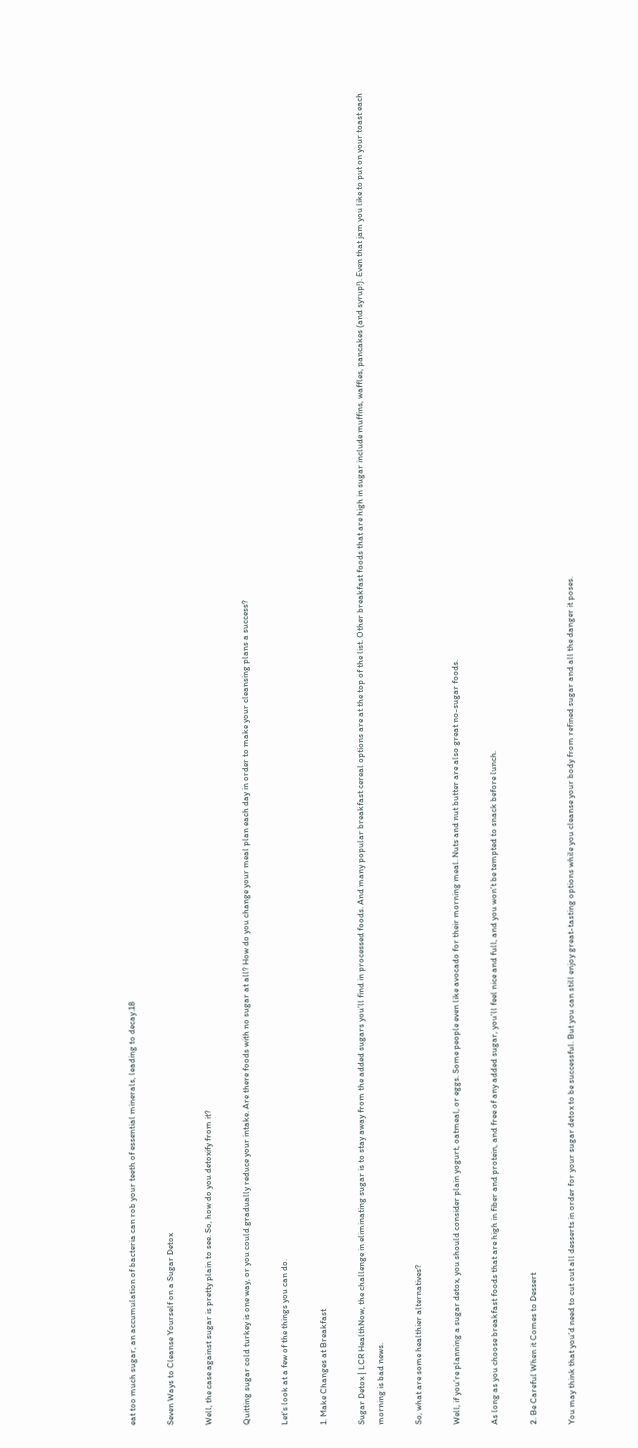eat too much sugar, an accumulation of bacteria can rob your teeth of essential minerals, leading to decay.18

Seven Ways to Cleanse Yourself on a Sugar Detox

Well, the case against sugar is pretty plain to see. So, how do you detoxify from it?

Quitting sugar cold turkey is one way, or you could gradually reduce your intake. Are there foods with no sugar at all? How do you change your meal plan each day in order to make your cleansing plans a success?

Let’s look at a few of the things you can do.

1. Make Changes at Breakfast

Sugar Detox | LCR HealthNow, the challenge in eliminating sugar is to stay away from the added sugars you’ll find in processed foods. And many popular breakfast cereal options are at the top of the list. Other breakfast foods that are high in sugar include muffins, waffles, pancakes (and syrup!). Even that jam you like to put on your toast each morning is bad news.

So, what are some healthier alternatives?

Well, if you’re planning a sugar detox, you should consider plain yogurt, oatmeal, or eggs. Some people even like avocado for their morning meal. Nuts and nut butter are also great no-sugar foods.

As long as you choose breakfast foods that are high in fiber and protein, and free of any added sugar, you’ll feel nice and full, and you won’t be tempted to snack before lunch.

2. Be Careful When it Comes to Dessert

You may think that you’d need to cut out all desserts in order for your sugar detox to be successful. But you can still enjoy great-tasting options while you cleanse your body from refined sugar and all the danger it poses.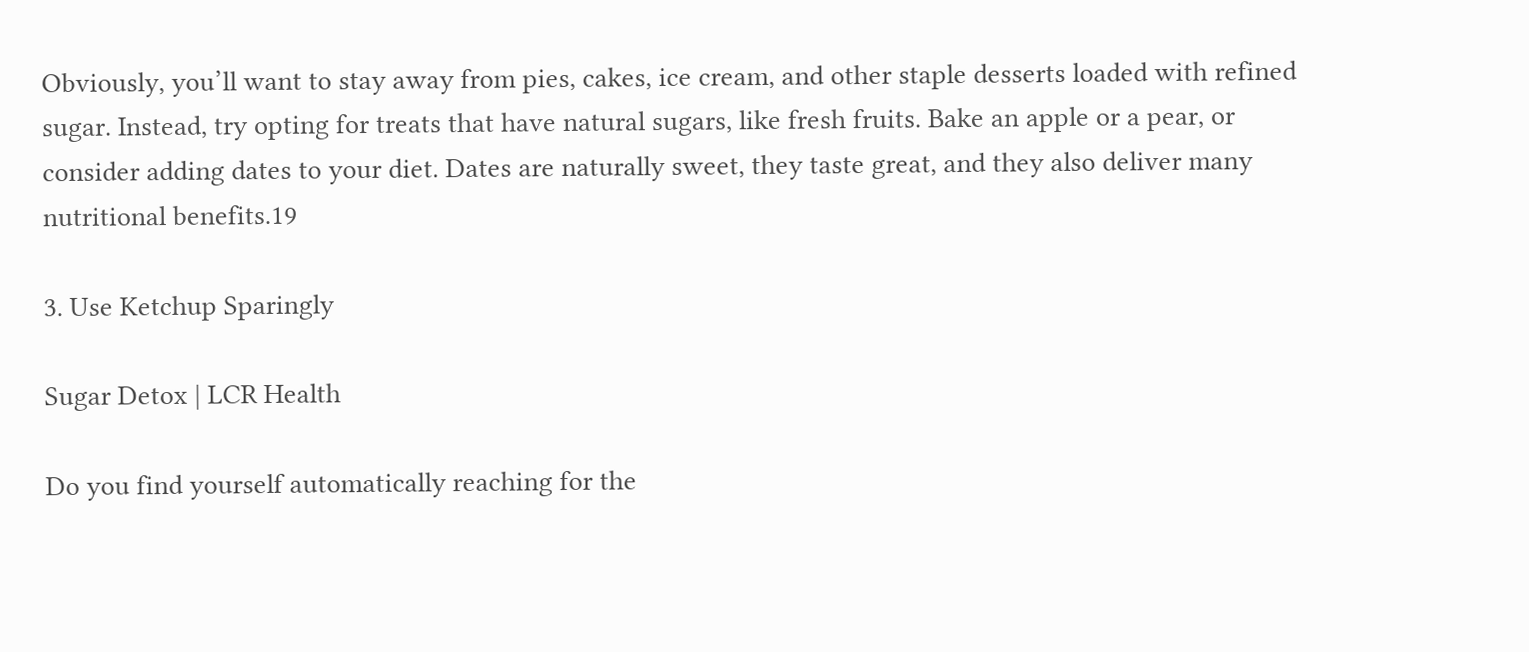Obviously, you’ll want to stay away from pies, cakes, ice cream, and other staple desserts loaded with refined sugar. Instead, try opting for treats that have natural sugars, like fresh fruits. Bake an apple or a pear, or consider adding dates to your diet. Dates are naturally sweet, they taste great, and they also deliver many nutritional benefits.19

3. Use Ketchup Sparingly

Sugar Detox | LCR Health

Do you find yourself automatically reaching for the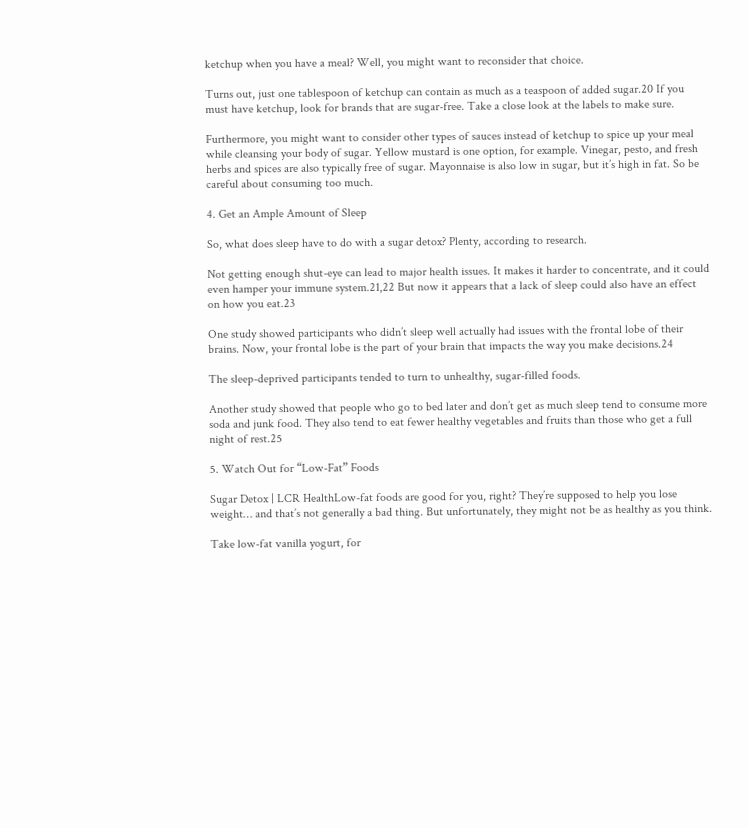ketchup when you have a meal? Well, you might want to reconsider that choice.

Turns out, just one tablespoon of ketchup can contain as much as a teaspoon of added sugar.20 If you must have ketchup, look for brands that are sugar-free. Take a close look at the labels to make sure.

Furthermore, you might want to consider other types of sauces instead of ketchup to spice up your meal while cleansing your body of sugar. Yellow mustard is one option, for example. Vinegar, pesto, and fresh herbs and spices are also typically free of sugar. Mayonnaise is also low in sugar, but it’s high in fat. So be careful about consuming too much.

4. Get an Ample Amount of Sleep

So, what does sleep have to do with a sugar detox? Plenty, according to research.

Not getting enough shut-eye can lead to major health issues. It makes it harder to concentrate, and it could even hamper your immune system.21,22 But now it appears that a lack of sleep could also have an effect on how you eat.23

One study showed participants who didn’t sleep well actually had issues with the frontal lobe of their brains. Now, your frontal lobe is the part of your brain that impacts the way you make decisions.24

The sleep-deprived participants tended to turn to unhealthy, sugar-filled foods.

Another study showed that people who go to bed later and don’t get as much sleep tend to consume more soda and junk food. They also tend to eat fewer healthy vegetables and fruits than those who get a full night of rest.25

5. Watch Out for “Low-Fat” Foods

Sugar Detox | LCR HealthLow-fat foods are good for you, right? They’re supposed to help you lose weight… and that’s not generally a bad thing. But unfortunately, they might not be as healthy as you think.

Take low-fat vanilla yogurt, for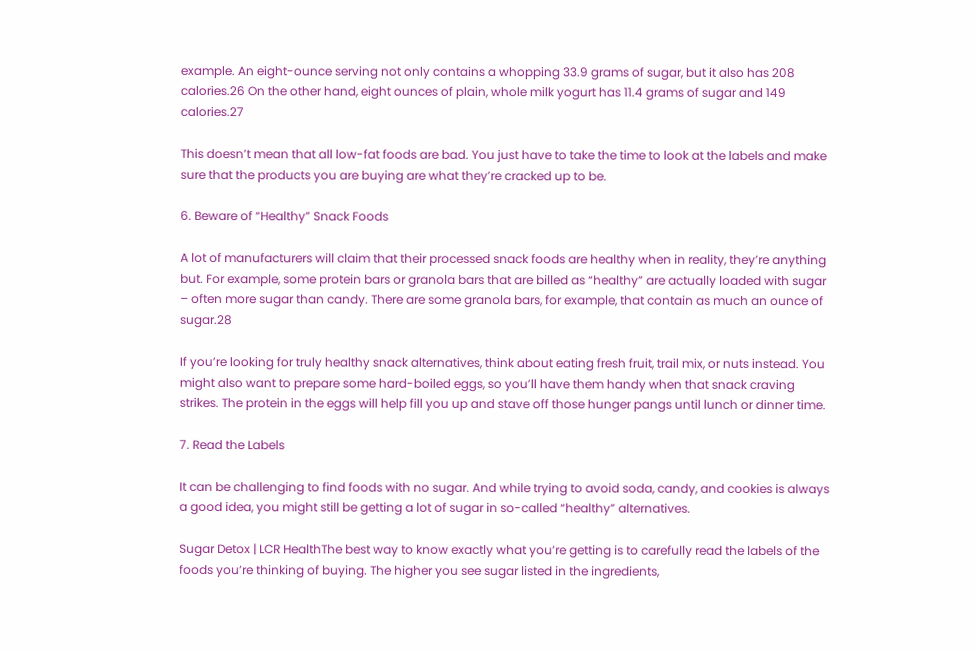example. An eight-ounce serving not only contains a whopping 33.9 grams of sugar, but it also has 208 calories.26 On the other hand, eight ounces of plain, whole milk yogurt has 11.4 grams of sugar and 149 calories.27

This doesn’t mean that all low-fat foods are bad. You just have to take the time to look at the labels and make sure that the products you are buying are what they’re cracked up to be.

6. Beware of “Healthy” Snack Foods

A lot of manufacturers will claim that their processed snack foods are healthy when in reality, they’re anything but. For example, some protein bars or granola bars that are billed as “healthy” are actually loaded with sugar – often more sugar than candy. There are some granola bars, for example, that contain as much an ounce of sugar.28

If you’re looking for truly healthy snack alternatives, think about eating fresh fruit, trail mix, or nuts instead. You might also want to prepare some hard-boiled eggs, so you’ll have them handy when that snack craving strikes. The protein in the eggs will help fill you up and stave off those hunger pangs until lunch or dinner time.

7. Read the Labels

It can be challenging to find foods with no sugar. And while trying to avoid soda, candy, and cookies is always a good idea, you might still be getting a lot of sugar in so-called “healthy” alternatives.

Sugar Detox | LCR HealthThe best way to know exactly what you’re getting is to carefully read the labels of the foods you’re thinking of buying. The higher you see sugar listed in the ingredients,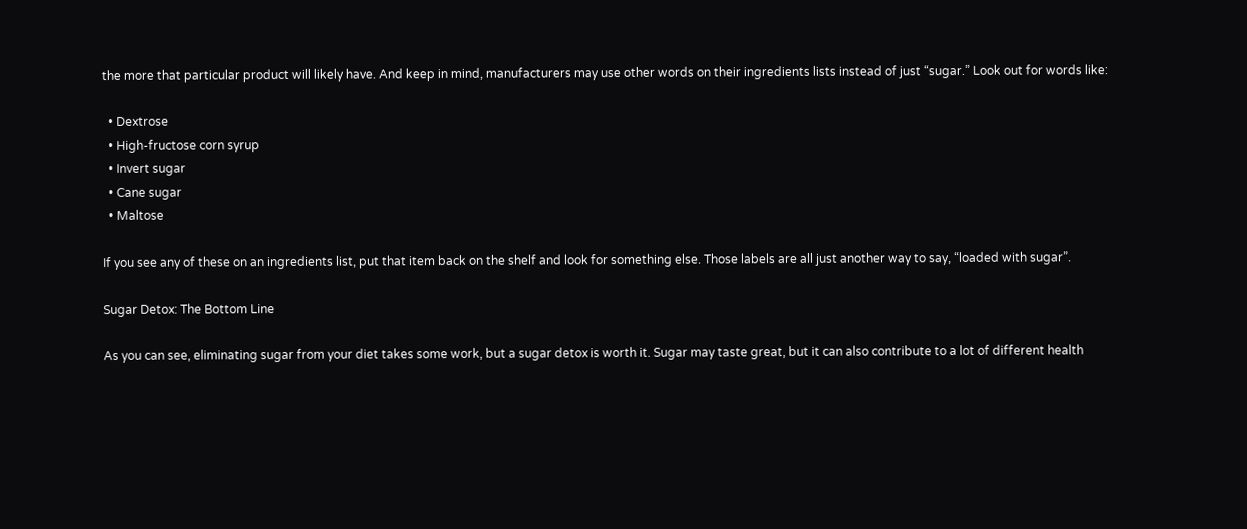the more that particular product will likely have. And keep in mind, manufacturers may use other words on their ingredients lists instead of just “sugar.” Look out for words like:

  • Dextrose
  • High-fructose corn syrup
  • Invert sugar
  • Cane sugar
  • Maltose

If you see any of these on an ingredients list, put that item back on the shelf and look for something else. Those labels are all just another way to say, “loaded with sugar”.

Sugar Detox: The Bottom Line

As you can see, eliminating sugar from your diet takes some work, but a sugar detox is worth it. Sugar may taste great, but it can also contribute to a lot of different health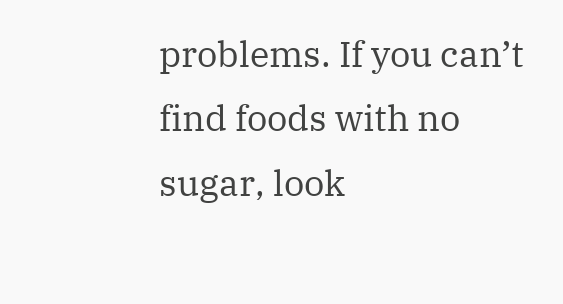problems. If you can’t find foods with no sugar, look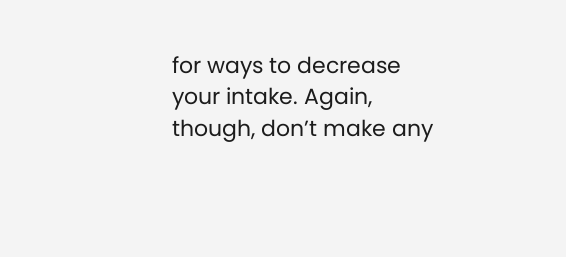for ways to decrease your intake. Again, though, don’t make any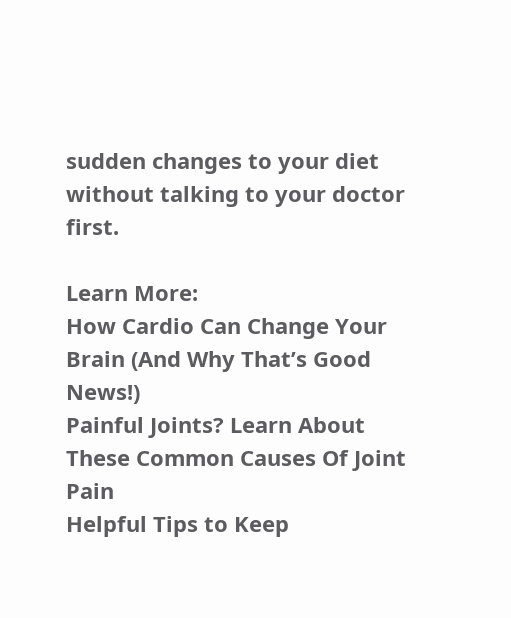sudden changes to your diet without talking to your doctor first.

Learn More:
How Cardio Can Change Your Brain (And Why That’s Good News!)
Painful Joints? Learn About These Common Causes Of Joint Pain
Helpful Tips to Keep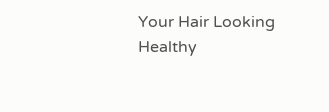Your Hair Looking Healthy